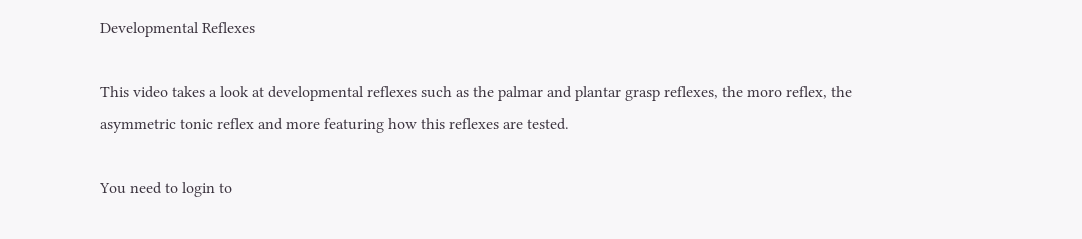Developmental Reflexes

This video takes a look at developmental reflexes such as the palmar and plantar grasp reflexes, the moro reflex, the asymmetric tonic reflex and more featuring how this reflexes are tested.

You need to login to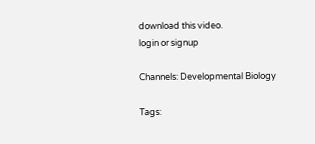download this video.
login or signup

Channels: Developmental Biology

Tags: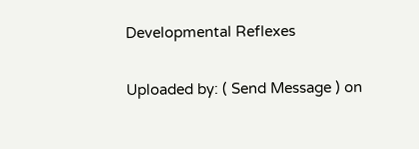Developmental Reflexes

Uploaded by: ( Send Message ) on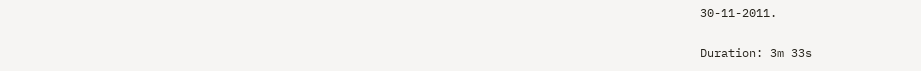30-11-2011.

Duration: 3m 33s